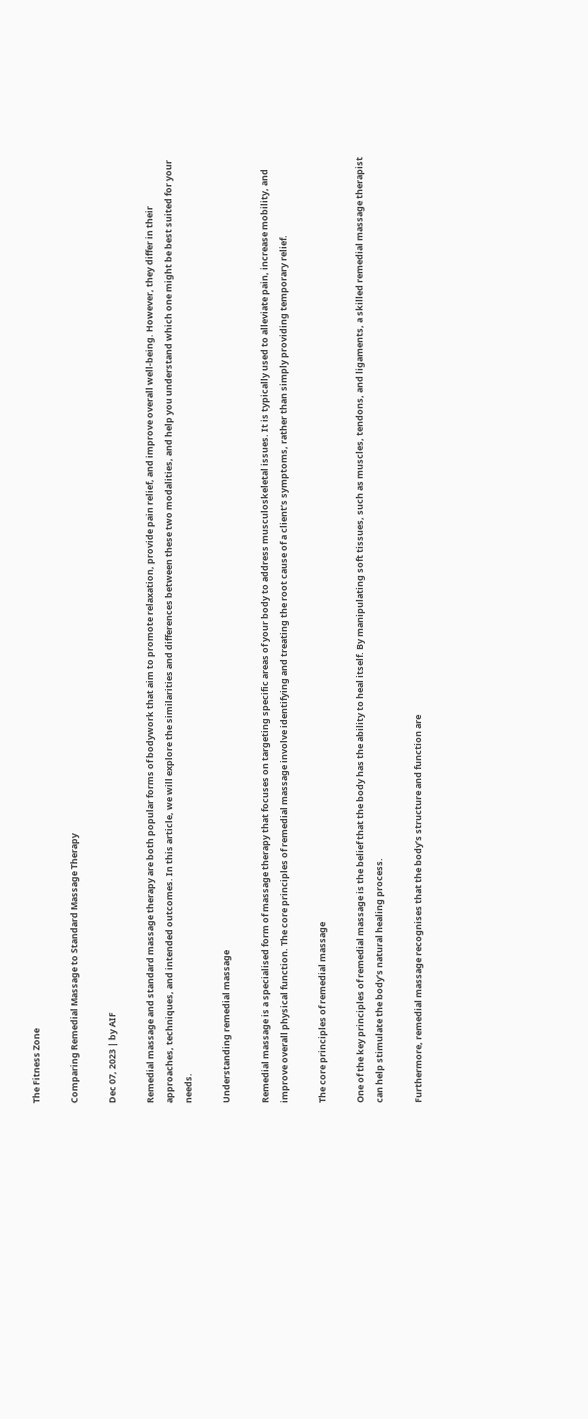The Fitness Zone

Comparing Remedial Massage to Standard Massage Therapy

Dec 07, 2023 | by AIF

Remedial massage and standard massage therapy are both popular forms of bodywork that aim to promote relaxation, provide pain relief, and improve overall well-being. However, they differ in their approaches, techniques, and intended outcomes. In this article, we will explore the similarities and differences between these two modalities, and help you understand which one might be best suited for your needs.

Understanding remedial massage

Remedial massage is a specialised form of massage therapy that focuses on targeting specific areas of your body to address musculoskeletal issues. It is typically used to alleviate pain, increase mobility, and improve overall physical function. The core principles of remedial massage involve identifying and treating the root cause of a client’s symptoms, rather than simply providing temporary relief.

The core principles of remedial massage

One of the key principles of remedial massage is the belief that the body has the ability to heal itself. By manipulating soft tissues, such as muscles, tendons, and ligaments, a skilled remedial massage therapist can help stimulate the body’s natural healing process.

Furthermore, remedial massage recognises that the body’s structure and function are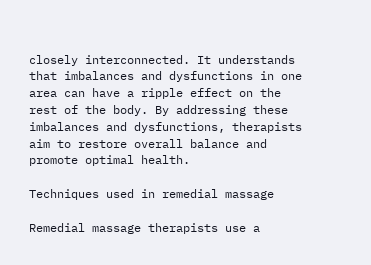closely interconnected. It understands that imbalances and dysfunctions in one area can have a ripple effect on the rest of the body. By addressing these imbalances and dysfunctions, therapists aim to restore overall balance and promote optimal health.

Techniques used in remedial massage

Remedial massage therapists use a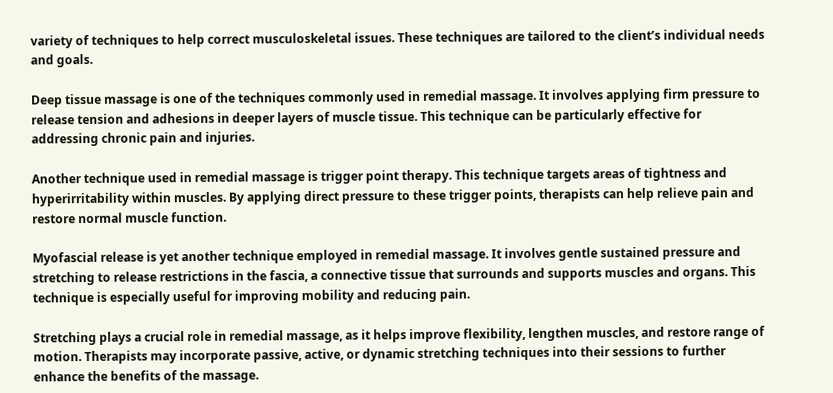variety of techniques to help correct musculoskeletal issues. These techniques are tailored to the client’s individual needs and goals.

Deep tissue massage is one of the techniques commonly used in remedial massage. It involves applying firm pressure to release tension and adhesions in deeper layers of muscle tissue. This technique can be particularly effective for addressing chronic pain and injuries.

Another technique used in remedial massage is trigger point therapy. This technique targets areas of tightness and hyperirritability within muscles. By applying direct pressure to these trigger points, therapists can help relieve pain and restore normal muscle function.

Myofascial release is yet another technique employed in remedial massage. It involves gentle sustained pressure and stretching to release restrictions in the fascia, a connective tissue that surrounds and supports muscles and organs. This technique is especially useful for improving mobility and reducing pain.

Stretching plays a crucial role in remedial massage, as it helps improve flexibility, lengthen muscles, and restore range of motion. Therapists may incorporate passive, active, or dynamic stretching techniques into their sessions to further enhance the benefits of the massage.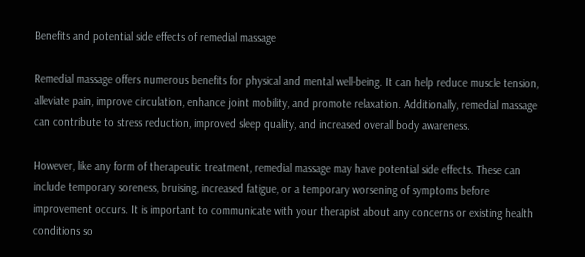Benefits and potential side effects of remedial massage

Remedial massage offers numerous benefits for physical and mental well-being. It can help reduce muscle tension, alleviate pain, improve circulation, enhance joint mobility, and promote relaxation. Additionally, remedial massage can contribute to stress reduction, improved sleep quality, and increased overall body awareness.

However, like any form of therapeutic treatment, remedial massage may have potential side effects. These can include temporary soreness, bruising, increased fatigue, or a temporary worsening of symptoms before improvement occurs. It is important to communicate with your therapist about any concerns or existing health conditions so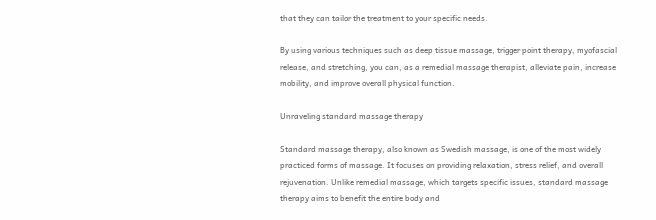that they can tailor the treatment to your specific needs.

By using various techniques such as deep tissue massage, trigger point therapy, myofascial release, and stretching, you can, as a remedial massage therapist, alleviate pain, increase mobility, and improve overall physical function.

Unraveling standard massage therapy

Standard massage therapy, also known as Swedish massage, is one of the most widely practiced forms of massage. It focuses on providing relaxation, stress relief, and overall rejuvenation. Unlike remedial massage, which targets specific issues, standard massage therapy aims to benefit the entire body and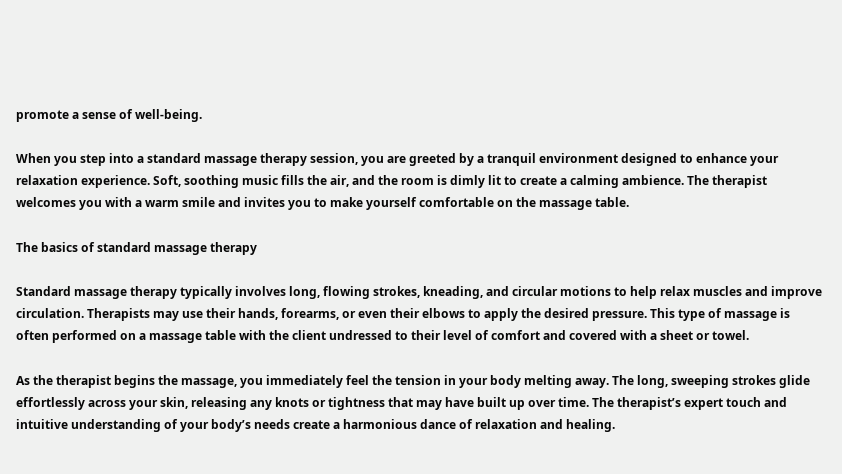promote a sense of well-being.

When you step into a standard massage therapy session, you are greeted by a tranquil environment designed to enhance your relaxation experience. Soft, soothing music fills the air, and the room is dimly lit to create a calming ambience. The therapist welcomes you with a warm smile and invites you to make yourself comfortable on the massage table.

The basics of standard massage therapy

Standard massage therapy typically involves long, flowing strokes, kneading, and circular motions to help relax muscles and improve circulation. Therapists may use their hands, forearms, or even their elbows to apply the desired pressure. This type of massage is often performed on a massage table with the client undressed to their level of comfort and covered with a sheet or towel.

As the therapist begins the massage, you immediately feel the tension in your body melting away. The long, sweeping strokes glide effortlessly across your skin, releasing any knots or tightness that may have built up over time. The therapist’s expert touch and intuitive understanding of your body’s needs create a harmonious dance of relaxation and healing.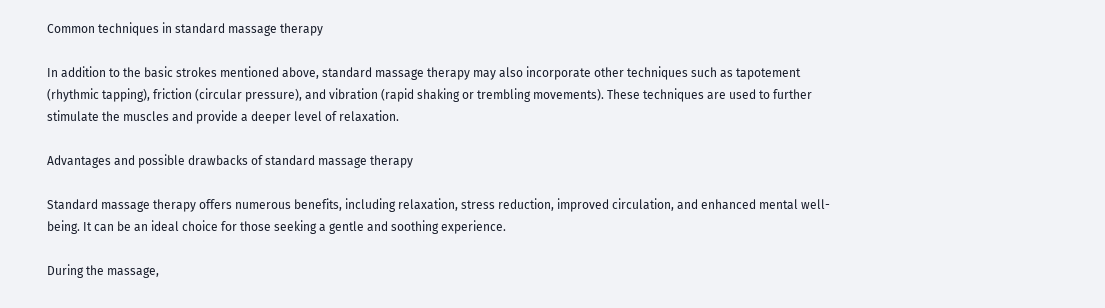Common techniques in standard massage therapy

In addition to the basic strokes mentioned above, standard massage therapy may also incorporate other techniques such as tapotement (rhythmic tapping), friction (circular pressure), and vibration (rapid shaking or trembling movements). These techniques are used to further stimulate the muscles and provide a deeper level of relaxation.

Advantages and possible drawbacks of standard massage therapy

Standard massage therapy offers numerous benefits, including relaxation, stress reduction, improved circulation, and enhanced mental well-being. It can be an ideal choice for those seeking a gentle and soothing experience.

During the massage,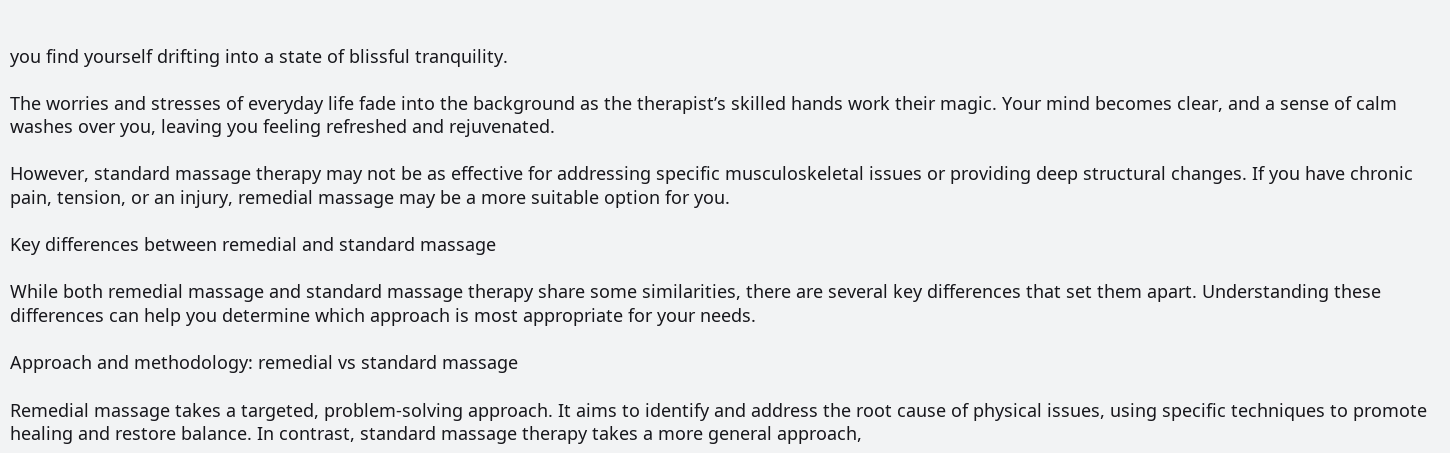you find yourself drifting into a state of blissful tranquility.

The worries and stresses of everyday life fade into the background as the therapist’s skilled hands work their magic. Your mind becomes clear, and a sense of calm washes over you, leaving you feeling refreshed and rejuvenated.

However, standard massage therapy may not be as effective for addressing specific musculoskeletal issues or providing deep structural changes. If you have chronic pain, tension, or an injury, remedial massage may be a more suitable option for you.

Key differences between remedial and standard massage

While both remedial massage and standard massage therapy share some similarities, there are several key differences that set them apart. Understanding these differences can help you determine which approach is most appropriate for your needs.

Approach and methodology: remedial vs standard massage

Remedial massage takes a targeted, problem-solving approach. It aims to identify and address the root cause of physical issues, using specific techniques to promote healing and restore balance. In contrast, standard massage therapy takes a more general approach,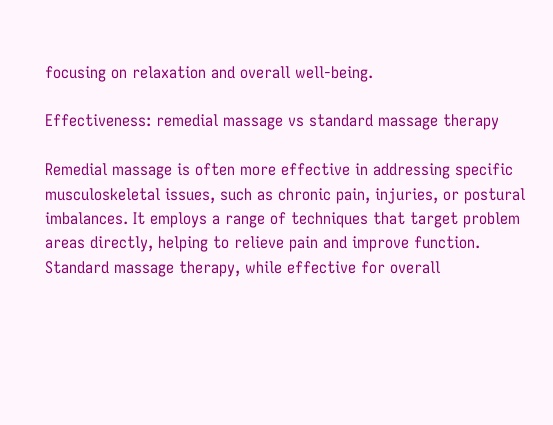focusing on relaxation and overall well-being.

Effectiveness: remedial massage vs standard massage therapy

Remedial massage is often more effective in addressing specific musculoskeletal issues, such as chronic pain, injuries, or postural imbalances. It employs a range of techniques that target problem areas directly, helping to relieve pain and improve function. Standard massage therapy, while effective for overall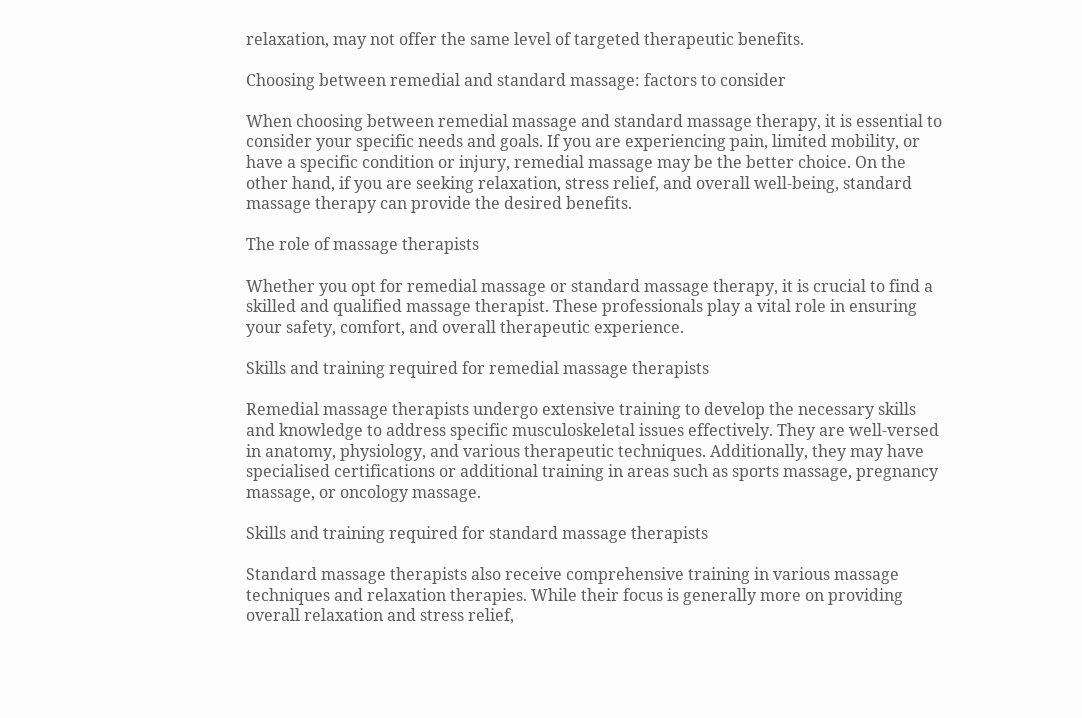relaxation, may not offer the same level of targeted therapeutic benefits.

Choosing between remedial and standard massage: factors to consider

When choosing between remedial massage and standard massage therapy, it is essential to consider your specific needs and goals. If you are experiencing pain, limited mobility, or have a specific condition or injury, remedial massage may be the better choice. On the other hand, if you are seeking relaxation, stress relief, and overall well-being, standard massage therapy can provide the desired benefits.

The role of massage therapists

Whether you opt for remedial massage or standard massage therapy, it is crucial to find a skilled and qualified massage therapist. These professionals play a vital role in ensuring your safety, comfort, and overall therapeutic experience.

Skills and training required for remedial massage therapists

Remedial massage therapists undergo extensive training to develop the necessary skills and knowledge to address specific musculoskeletal issues effectively. They are well-versed in anatomy, physiology, and various therapeutic techniques. Additionally, they may have specialised certifications or additional training in areas such as sports massage, pregnancy massage, or oncology massage.

Skills and training required for standard massage therapists

Standard massage therapists also receive comprehensive training in various massage techniques and relaxation therapies. While their focus is generally more on providing overall relaxation and stress relief,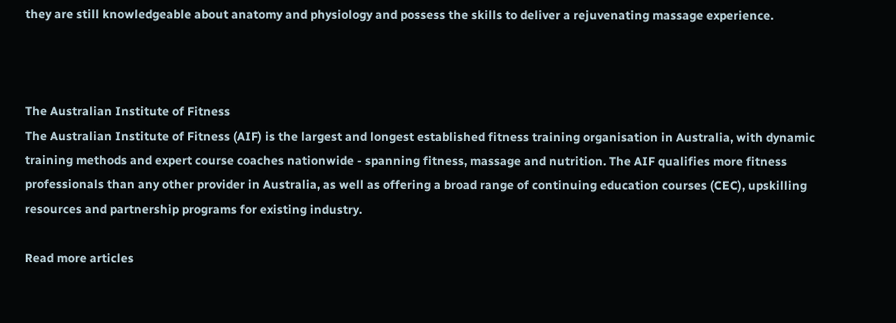they are still knowledgeable about anatomy and physiology and possess the skills to deliver a rejuvenating massage experience.



The Australian Institute of Fitness
The Australian Institute of Fitness (AIF) is the largest and longest established fitness training organisation in Australia, with dynamic training methods and expert course coaches nationwide - spanning fitness, massage and nutrition. The AIF qualifies more fitness professionals than any other provider in Australia, as well as offering a broad range of continuing education courses (CEC), upskilling resources and partnership programs for existing industry.

Read more articles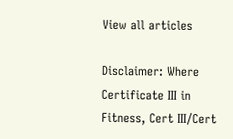View all articles

Disclaimer: Where Certificate III in Fitness, Cert III/Cert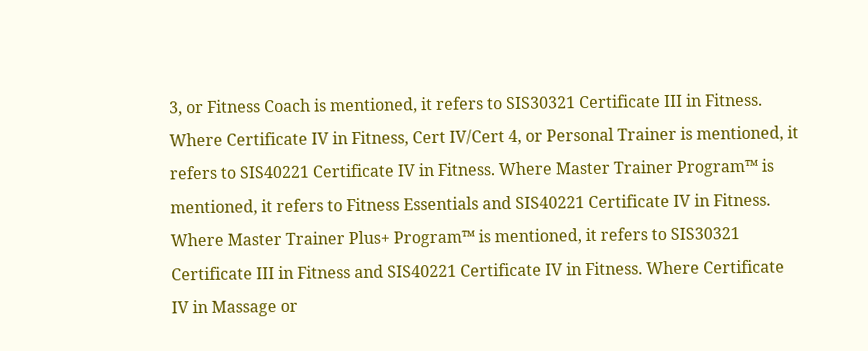3, or Fitness Coach is mentioned, it refers to SIS30321 Certificate III in Fitness. Where Certificate IV in Fitness, Cert IV/Cert 4, or Personal Trainer is mentioned, it refers to SIS40221 Certificate IV in Fitness. Where Master Trainer Program™ is mentioned, it refers to Fitness Essentials and SIS40221 Certificate IV in Fitness. Where Master Trainer Plus+ Program™ is mentioned, it refers to SIS30321 Certificate III in Fitness and SIS40221 Certificate IV in Fitness. Where Certificate IV in Massage or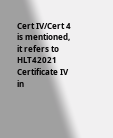Cert IV/Cert 4 is mentioned, it refers to HLT42021 Certificate IV in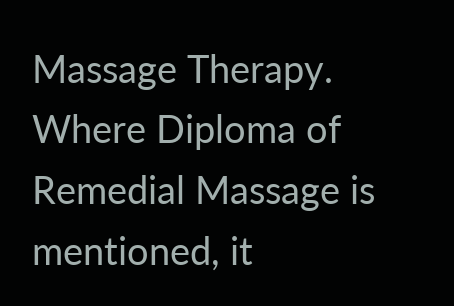Massage Therapy. Where Diploma of Remedial Massage is mentioned, it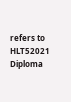refers to HLT52021 Diploma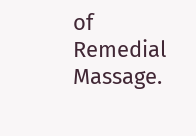of Remedial Massage.